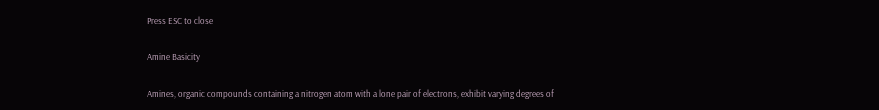Press ESC to close

Amine Basicity

Amines, organic compounds containing a nitrogen atom with a lone pair of electrons, exhibit varying degrees of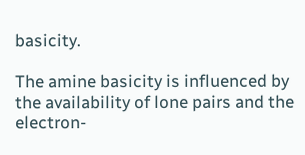basicity.

The amine basicity is influenced by the availability of lone pairs and the electron-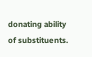donating ability of substituents.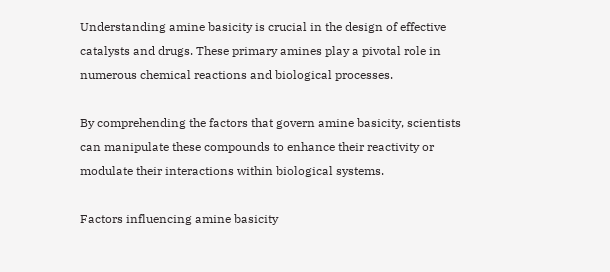Understanding amine basicity is crucial in the design of effective catalysts and drugs. These primary amines play a pivotal role in numerous chemical reactions and biological processes.

By comprehending the factors that govern amine basicity, scientists can manipulate these compounds to enhance their reactivity or modulate their interactions within biological systems.

Factors influencing amine basicity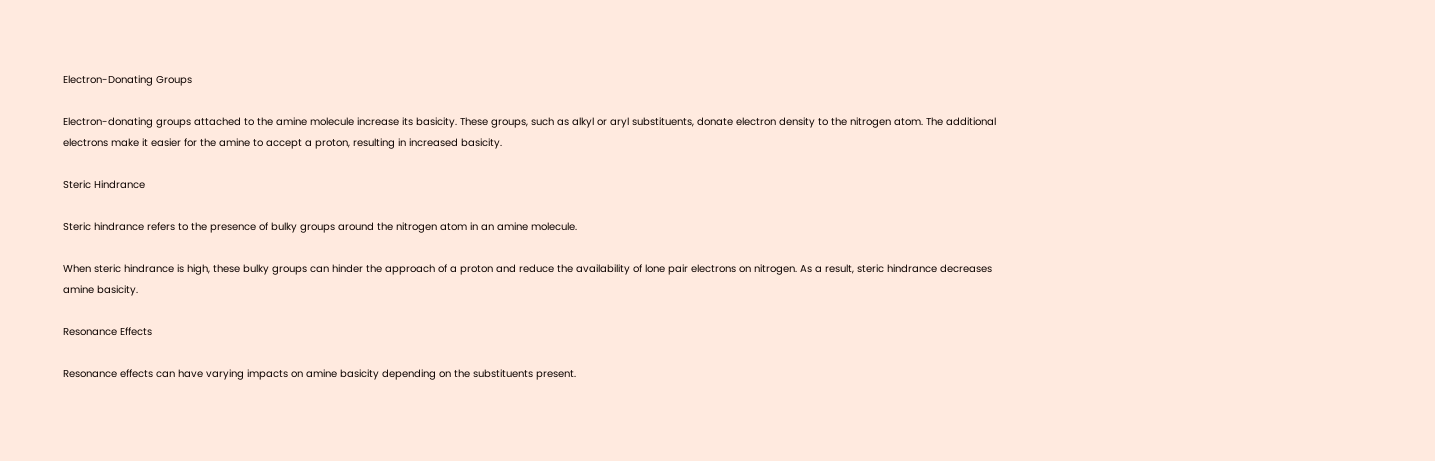Electron-Donating Groups

Electron-donating groups attached to the amine molecule increase its basicity. These groups, such as alkyl or aryl substituents, donate electron density to the nitrogen atom. The additional electrons make it easier for the amine to accept a proton, resulting in increased basicity.

Steric Hindrance

Steric hindrance refers to the presence of bulky groups around the nitrogen atom in an amine molecule.

When steric hindrance is high, these bulky groups can hinder the approach of a proton and reduce the availability of lone pair electrons on nitrogen. As a result, steric hindrance decreases amine basicity.

Resonance Effects

Resonance effects can have varying impacts on amine basicity depending on the substituents present.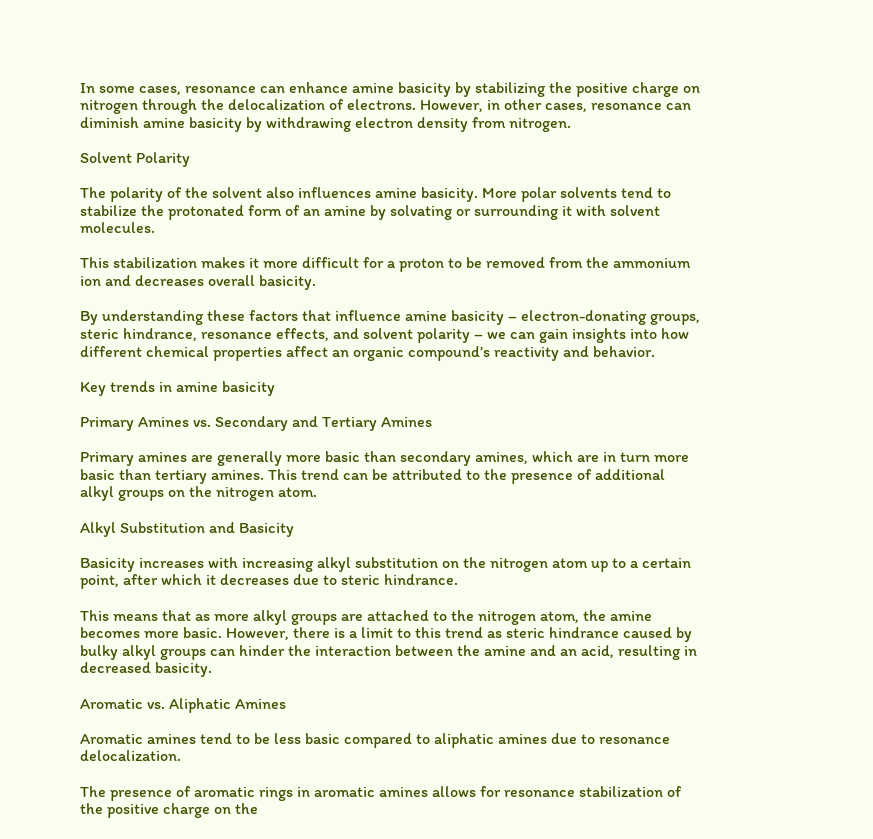In some cases, resonance can enhance amine basicity by stabilizing the positive charge on nitrogen through the delocalization of electrons. However, in other cases, resonance can diminish amine basicity by withdrawing electron density from nitrogen.

Solvent Polarity

The polarity of the solvent also influences amine basicity. More polar solvents tend to stabilize the protonated form of an amine by solvating or surrounding it with solvent molecules.

This stabilization makes it more difficult for a proton to be removed from the ammonium ion and decreases overall basicity.

By understanding these factors that influence amine basicity – electron-donating groups, steric hindrance, resonance effects, and solvent polarity – we can gain insights into how different chemical properties affect an organic compound’s reactivity and behavior.

Key trends in amine basicity

Primary Amines vs. Secondary and Tertiary Amines

Primary amines are generally more basic than secondary amines, which are in turn more basic than tertiary amines. This trend can be attributed to the presence of additional alkyl groups on the nitrogen atom.

Alkyl Substitution and Basicity

Basicity increases with increasing alkyl substitution on the nitrogen atom up to a certain point, after which it decreases due to steric hindrance.

This means that as more alkyl groups are attached to the nitrogen atom, the amine becomes more basic. However, there is a limit to this trend as steric hindrance caused by bulky alkyl groups can hinder the interaction between the amine and an acid, resulting in decreased basicity.

Aromatic vs. Aliphatic Amines

Aromatic amines tend to be less basic compared to aliphatic amines due to resonance delocalization.

The presence of aromatic rings in aromatic amines allows for resonance stabilization of the positive charge on the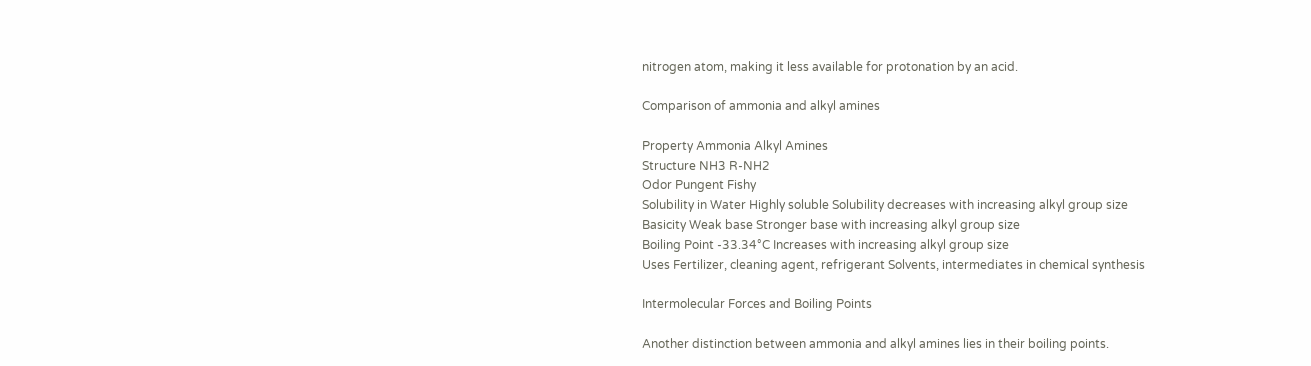nitrogen atom, making it less available for protonation by an acid.

Comparison of ammonia and alkyl amines

Property Ammonia Alkyl Amines
Structure NH3 R-NH2
Odor Pungent Fishy
Solubility in Water Highly soluble Solubility decreases with increasing alkyl group size
Basicity Weak base Stronger base with increasing alkyl group size
Boiling Point -33.34°C Increases with increasing alkyl group size
Uses Fertilizer, cleaning agent, refrigerant Solvents, intermediates in chemical synthesis

Intermolecular Forces and Boiling Points

Another distinction between ammonia and alkyl amines lies in their boiling points.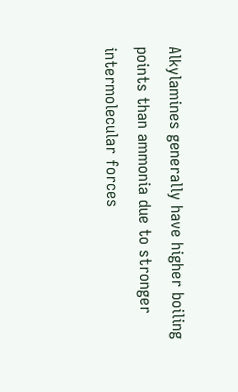Alkylamines generally have higher boiling points than ammonia due to stronger intermolecular forces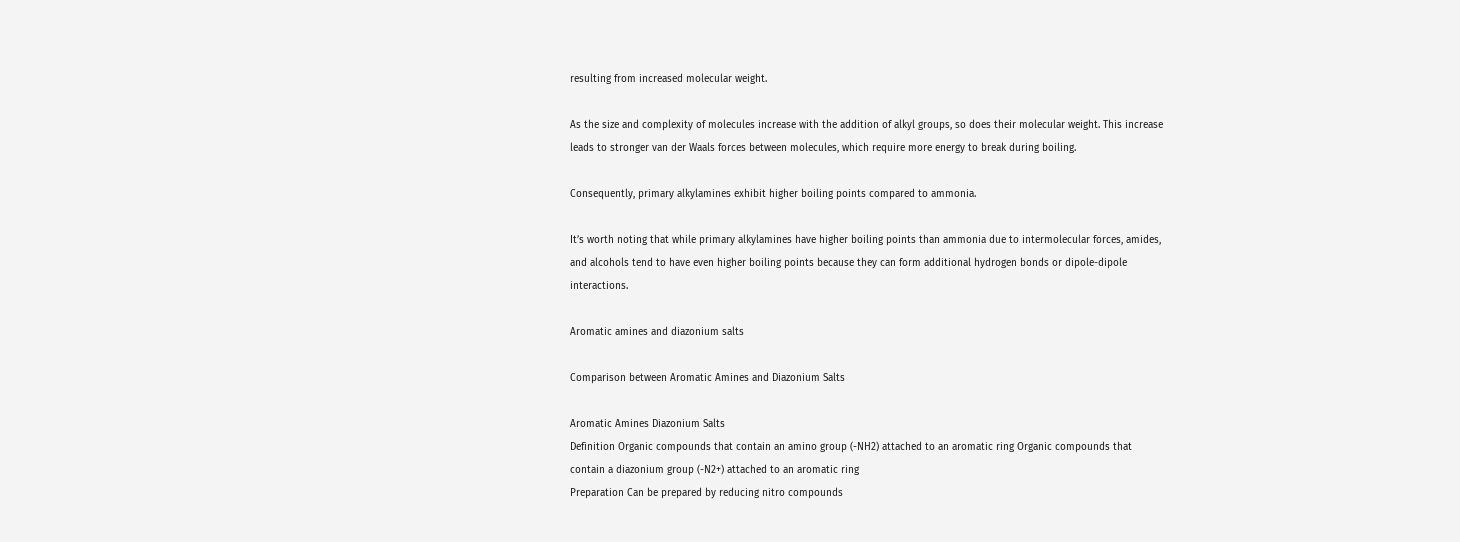resulting from increased molecular weight.

As the size and complexity of molecules increase with the addition of alkyl groups, so does their molecular weight. This increase leads to stronger van der Waals forces between molecules, which require more energy to break during boiling.

Consequently, primary alkylamines exhibit higher boiling points compared to ammonia.

It’s worth noting that while primary alkylamines have higher boiling points than ammonia due to intermolecular forces, amides, and alcohols tend to have even higher boiling points because they can form additional hydrogen bonds or dipole-dipole interactions.

Aromatic amines and diazonium salts

Comparison between Aromatic Amines and Diazonium Salts

Aromatic Amines Diazonium Salts
Definition Organic compounds that contain an amino group (-NH2) attached to an aromatic ring Organic compounds that contain a diazonium group (-N2+) attached to an aromatic ring
Preparation Can be prepared by reducing nitro compounds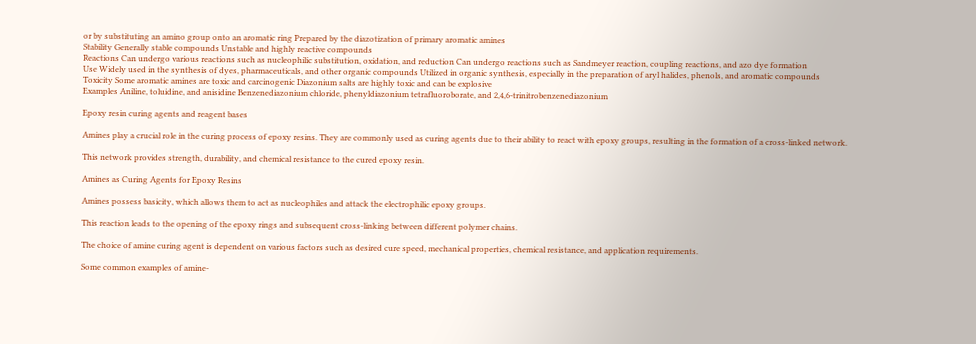or by substituting an amino group onto an aromatic ring Prepared by the diazotization of primary aromatic amines
Stability Generally stable compounds Unstable and highly reactive compounds
Reactions Can undergo various reactions such as nucleophilic substitution, oxidation, and reduction Can undergo reactions such as Sandmeyer reaction, coupling reactions, and azo dye formation
Use Widely used in the synthesis of dyes, pharmaceuticals, and other organic compounds Utilized in organic synthesis, especially in the preparation of aryl halides, phenols, and aromatic compounds
Toxicity Some aromatic amines are toxic and carcinogenic Diazonium salts are highly toxic and can be explosive
Examples Aniline, toluidine, and anisidine Benzenediazonium chloride, phenyldiazonium tetrafluoroborate, and 2,4,6-trinitrobenzenediazonium

Epoxy resin curing agents and reagent bases

Amines play a crucial role in the curing process of epoxy resins. They are commonly used as curing agents due to their ability to react with epoxy groups, resulting in the formation of a cross-linked network.

This network provides strength, durability, and chemical resistance to the cured epoxy resin.

Amines as Curing Agents for Epoxy Resins

Amines possess basicity, which allows them to act as nucleophiles and attack the electrophilic epoxy groups.

This reaction leads to the opening of the epoxy rings and subsequent cross-linking between different polymer chains.

The choice of amine curing agent is dependent on various factors such as desired cure speed, mechanical properties, chemical resistance, and application requirements.

Some common examples of amine-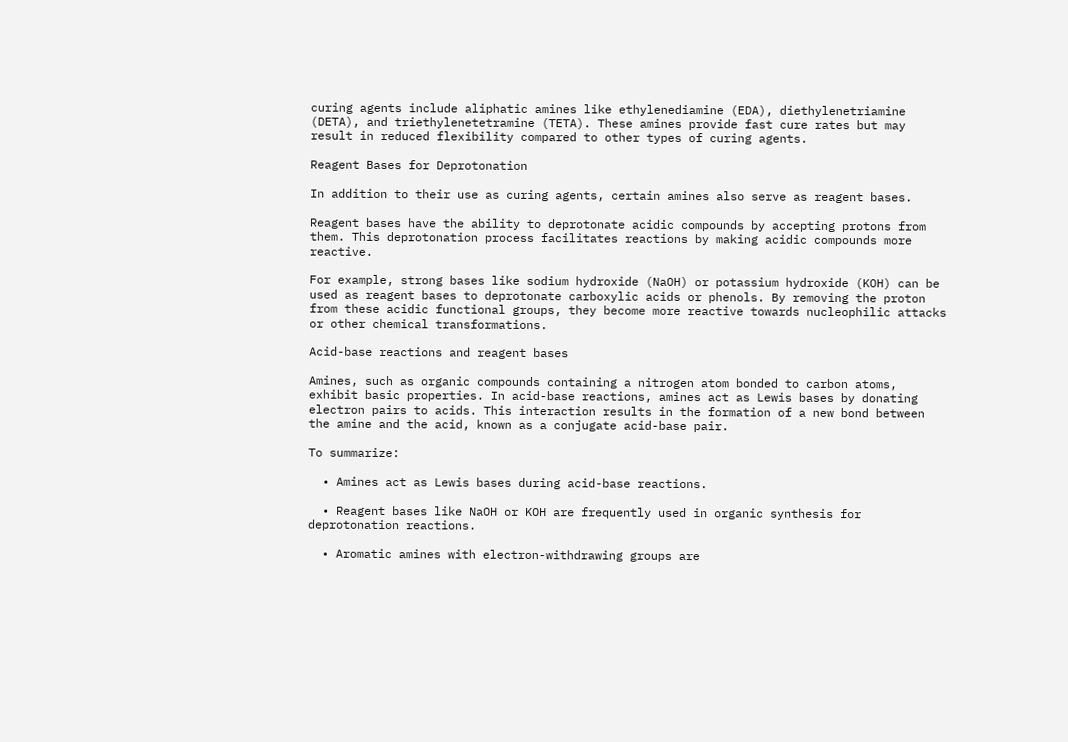curing agents include aliphatic amines like ethylenediamine (EDA), diethylenetriamine (DETA), and triethylenetetramine (TETA). These amines provide fast cure rates but may result in reduced flexibility compared to other types of curing agents.

Reagent Bases for Deprotonation

In addition to their use as curing agents, certain amines also serve as reagent bases.

Reagent bases have the ability to deprotonate acidic compounds by accepting protons from them. This deprotonation process facilitates reactions by making acidic compounds more reactive.

For example, strong bases like sodium hydroxide (NaOH) or potassium hydroxide (KOH) can be used as reagent bases to deprotonate carboxylic acids or phenols. By removing the proton from these acidic functional groups, they become more reactive towards nucleophilic attacks or other chemical transformations.

Acid-base reactions and reagent bases

Amines, such as organic compounds containing a nitrogen atom bonded to carbon atoms, exhibit basic properties. In acid-base reactions, amines act as Lewis bases by donating electron pairs to acids. This interaction results in the formation of a new bond between the amine and the acid, known as a conjugate acid-base pair.

To summarize:

  • Amines act as Lewis bases during acid-base reactions.

  • Reagent bases like NaOH or KOH are frequently used in organic synthesis for deprotonation reactions.

  • Aromatic amines with electron-withdrawing groups are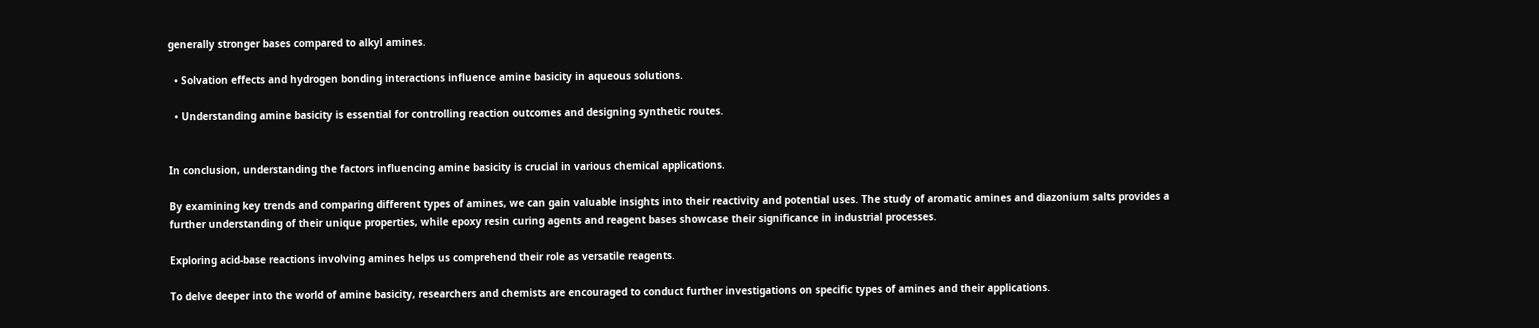generally stronger bases compared to alkyl amines.

  • Solvation effects and hydrogen bonding interactions influence amine basicity in aqueous solutions.

  • Understanding amine basicity is essential for controlling reaction outcomes and designing synthetic routes.


In conclusion, understanding the factors influencing amine basicity is crucial in various chemical applications.

By examining key trends and comparing different types of amines, we can gain valuable insights into their reactivity and potential uses. The study of aromatic amines and diazonium salts provides a further understanding of their unique properties, while epoxy resin curing agents and reagent bases showcase their significance in industrial processes.

Exploring acid-base reactions involving amines helps us comprehend their role as versatile reagents.

To delve deeper into the world of amine basicity, researchers and chemists are encouraged to conduct further investigations on specific types of amines and their applications.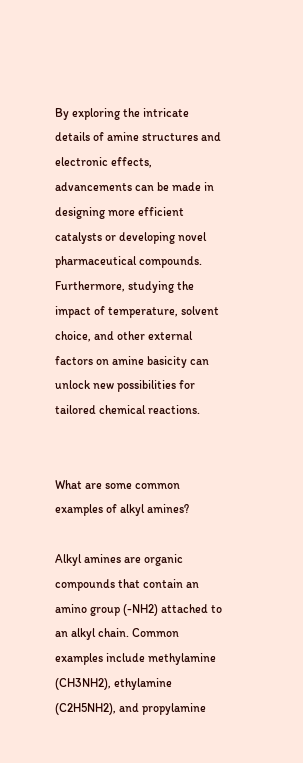By exploring the intricate details of amine structures and electronic effects, advancements can be made in designing more efficient catalysts or developing novel pharmaceutical compounds. Furthermore, studying the impact of temperature, solvent choice, and other external factors on amine basicity can unlock new possibilities for tailored chemical reactions.


What are some common examples of alkyl amines?

Alkyl amines are organic compounds that contain an amino group (-NH2) attached to an alkyl chain. Common examples include methylamine (CH3NH2), ethylamine (C2H5NH2), and propylamine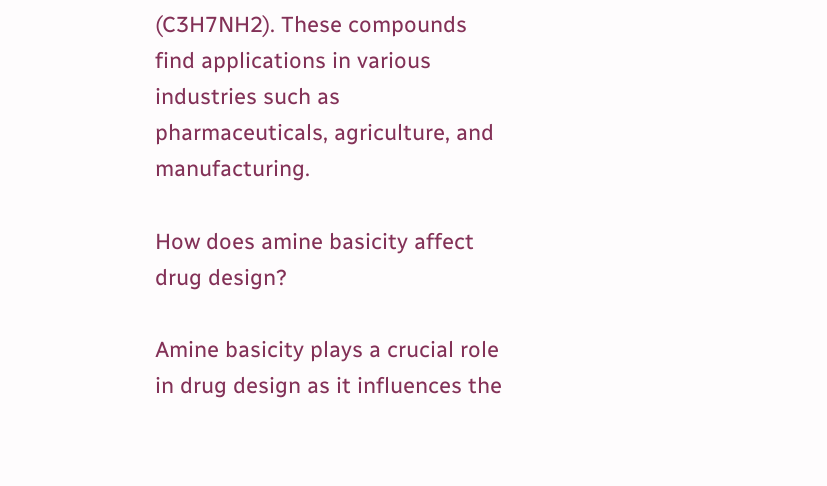(C3H7NH2). These compounds find applications in various industries such as pharmaceuticals, agriculture, and manufacturing.

How does amine basicity affect drug design?

Amine basicity plays a crucial role in drug design as it influences the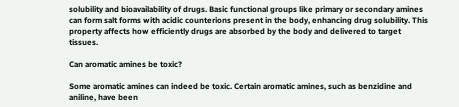solubility and bioavailability of drugs. Basic functional groups like primary or secondary amines can form salt forms with acidic counterions present in the body, enhancing drug solubility. This property affects how efficiently drugs are absorbed by the body and delivered to target tissues.

Can aromatic amines be toxic?

Some aromatic amines can indeed be toxic. Certain aromatic amines, such as benzidine and aniline, have been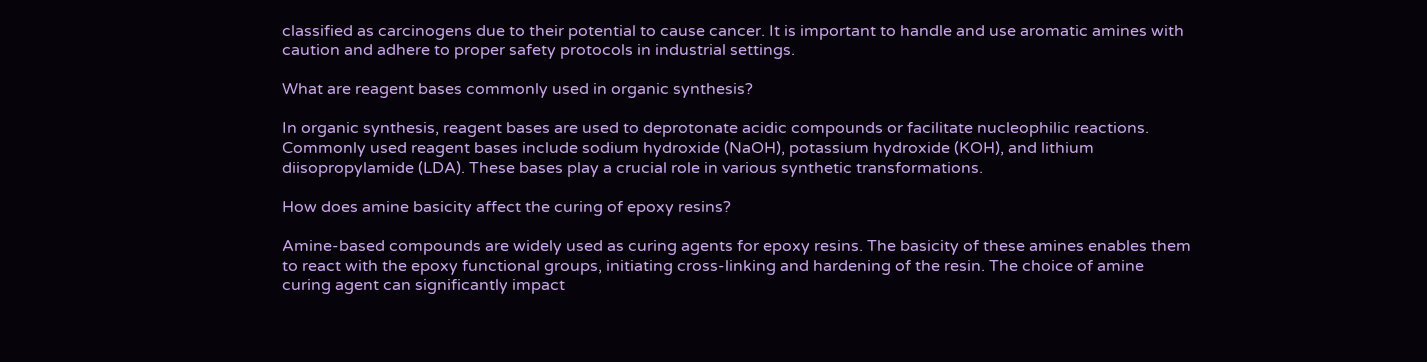classified as carcinogens due to their potential to cause cancer. It is important to handle and use aromatic amines with caution and adhere to proper safety protocols in industrial settings.

What are reagent bases commonly used in organic synthesis?

In organic synthesis, reagent bases are used to deprotonate acidic compounds or facilitate nucleophilic reactions. Commonly used reagent bases include sodium hydroxide (NaOH), potassium hydroxide (KOH), and lithium diisopropylamide (LDA). These bases play a crucial role in various synthetic transformations.

How does amine basicity affect the curing of epoxy resins?

Amine-based compounds are widely used as curing agents for epoxy resins. The basicity of these amines enables them to react with the epoxy functional groups, initiating cross-linking and hardening of the resin. The choice of amine curing agent can significantly impact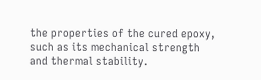the properties of the cured epoxy, such as its mechanical strength and thermal stability.